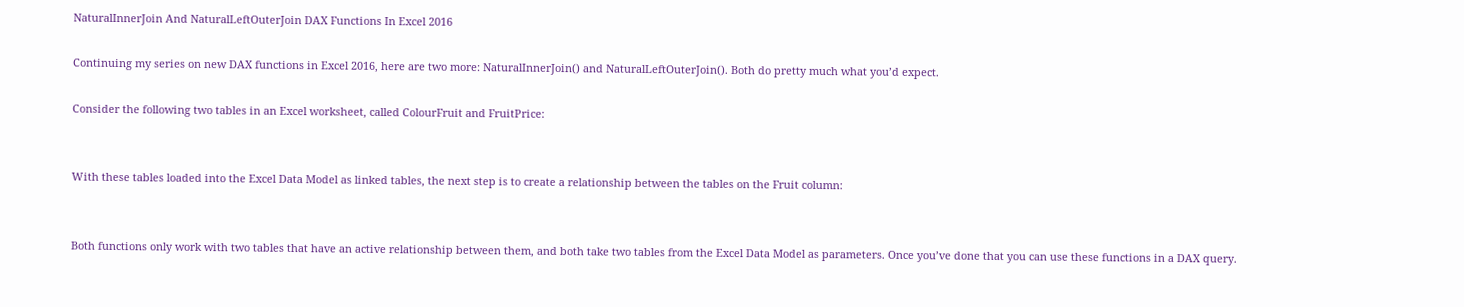NaturalInnerJoin And NaturalLeftOuterJoin DAX Functions In Excel 2016

Continuing my series on new DAX functions in Excel 2016, here are two more: NaturalInnerJoin() and NaturalLeftOuterJoin(). Both do pretty much what you’d expect.

Consider the following two tables in an Excel worksheet, called ColourFruit and FruitPrice:


With these tables loaded into the Excel Data Model as linked tables, the next step is to create a relationship between the tables on the Fruit column:


Both functions only work with two tables that have an active relationship between them, and both take two tables from the Excel Data Model as parameters. Once you’ve done that you can use these functions in a DAX query.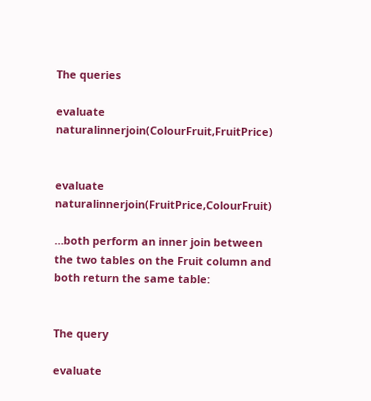The queries

evaluate naturalinnerjoin(ColourFruit,FruitPrice)


evaluate naturalinnerjoin(FruitPrice,ColourFruit)

…both perform an inner join between the two tables on the Fruit column and both return the same table:


The query

evaluate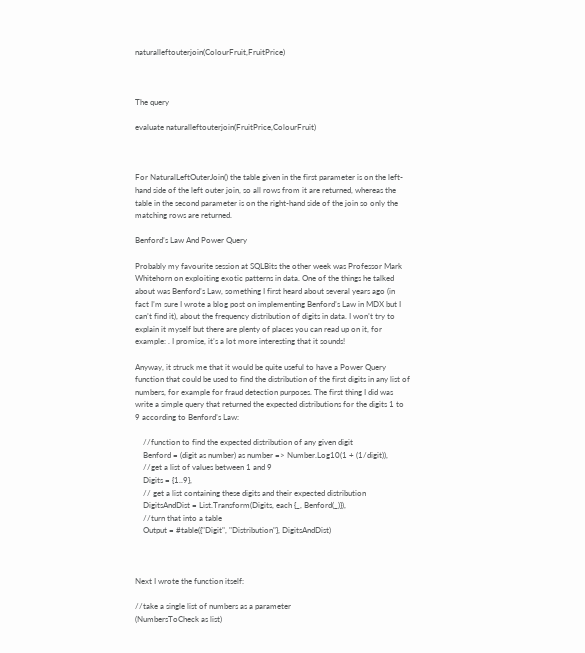naturalleftouterjoin(ColourFruit,FruitPrice)



The query

evaluate naturalleftouterjoin(FruitPrice,ColourFruit)



For NaturalLeftOuterJoin() the table given in the first parameter is on the left-hand side of the left outer join, so all rows from it are returned, whereas the table in the second parameter is on the right-hand side of the join so only the matching rows are returned.

Benford’s Law And Power Query

Probably my favourite session at SQLBits the other week was Professor Mark Whitehorn on exploiting exotic patterns in data. One of the things he talked about was Benford’s Law, something I first heard about several years ago (in fact I’m sure I wrote a blog post on implementing Benford’s Law in MDX but I can’t find it), about the frequency distribution of digits in data. I won’t try to explain it myself but there are plenty of places you can read up on it, for example: . I promise, it’s a lot more interesting that it sounds!

Anyway, it struck me that it would be quite useful to have a Power Query function that could be used to find the distribution of the first digits in any list of numbers, for example for fraud detection purposes. The first thing I did was write a simple query that returned the expected distributions for the digits 1 to 9 according to Benford’s Law:

    //function to find the expected distribution of any given digit
    Benford = (digit as number) as number => Number.Log10(1 + (1/digit)),
    //get a list of values between 1 and 9
    Digits = {1..9},
    // get a list containing these digits and their expected distribution
    DigitsAndDist = List.Transform(Digits, each {_, Benford(_)}),
    //turn that into a table
    Output = #table({"Digit", "Distribution"}, DigitsAndDist)



Next I wrote the function itself:

//take a single list of numbers as a parameter
(NumbersToCheck as list)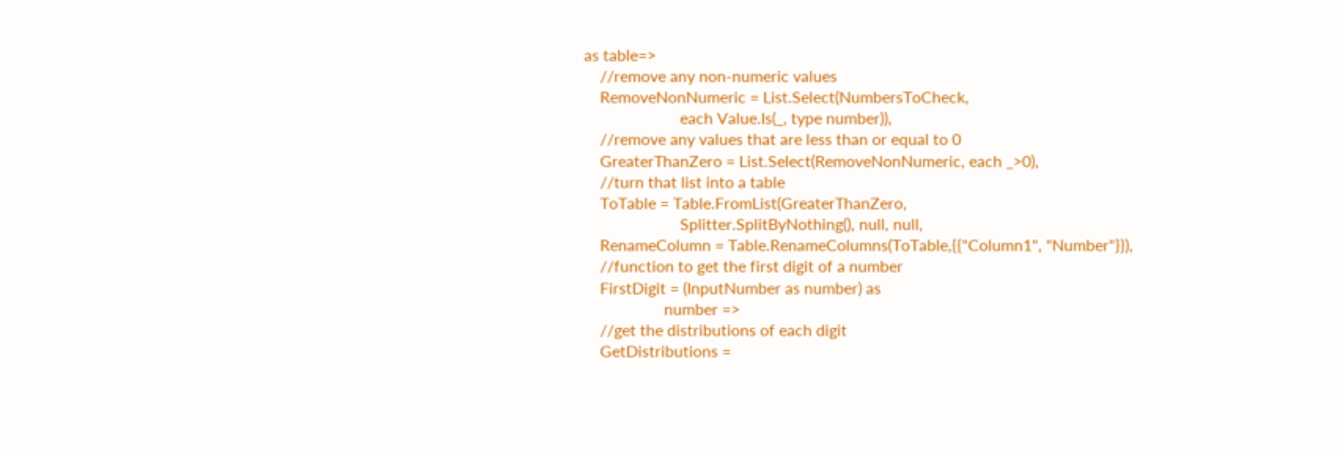as table=>
    //remove any non-numeric values
    RemoveNonNumeric = List.Select(NumbersToCheck,
                        each Value.Is(_, type number)),
    //remove any values that are less than or equal to 0
    GreaterThanZero = List.Select(RemoveNonNumeric, each _>0),
    //turn that list into a table
    ToTable = Table.FromList(GreaterThanZero,
                        Splitter.SplitByNothing(), null, null,
    RenameColumn = Table.RenameColumns(ToTable,{{"Column1", "Number"}}),
    //function to get the first digit of a number
    FirstDigit = (InputNumber as number) as
                    number =>
    //get the distributions of each digit
    GetDistributions =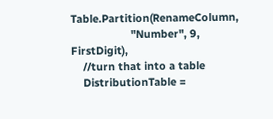Table.Partition(RenameColumn,
                    "Number", 9, FirstDigit),
    //turn that into a table
    DistributionTable =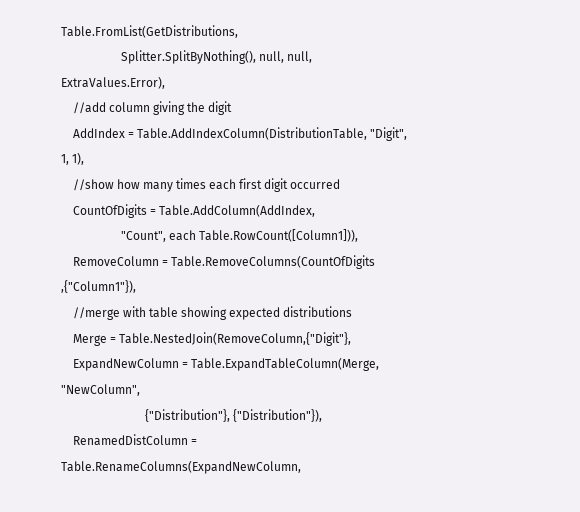Table.FromList(GetDistributions,
                    Splitter.SplitByNothing(), null, null, ExtraValues.Error),
    //add column giving the digit
    AddIndex = Table.AddIndexColumn(DistributionTable, "Digit", 1, 1),
    //show how many times each first digit occurred
    CountOfDigits = Table.AddColumn(AddIndex,
                    "Count", each Table.RowCount([Column1])),
    RemoveColumn = Table.RemoveColumns(CountOfDigits ,{"Column1"}),
    //merge with table showing expected distributions
    Merge = Table.NestedJoin(RemoveColumn,{"Digit"},
    ExpandNewColumn = Table.ExpandTableColumn(Merge, "NewColumn",
                            {"Distribution"}, {"Distribution"}),
    RenamedDistColumn = Table.RenameColumns(ExpandNewColumn,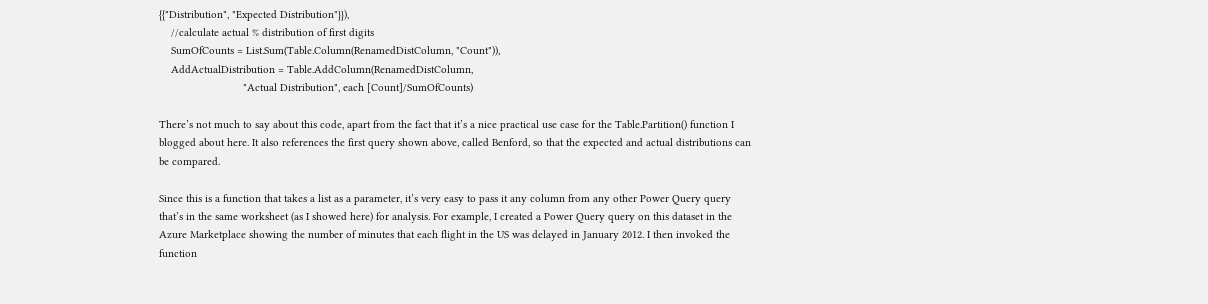{{"Distribution", "Expected Distribution"}}),
    //calculate actual % distribution of first digits
    SumOfCounts = List.Sum(Table.Column(RenamedDistColumn, "Count")),
    AddActualDistribution = Table.AddColumn(RenamedDistColumn,
                            "Actual Distribution", each [Count]/SumOfCounts)

There’s not much to say about this code, apart from the fact that it’s a nice practical use case for the Table.Partition() function I blogged about here. It also references the first query shown above, called Benford, so that the expected and actual distributions can be compared.

Since this is a function that takes a list as a parameter, it’s very easy to pass it any column from any other Power Query query that’s in the same worksheet (as I showed here) for analysis. For example, I created a Power Query query on this dataset in the Azure Marketplace showing the number of minutes that each flight in the US was delayed in January 2012. I then invoked the function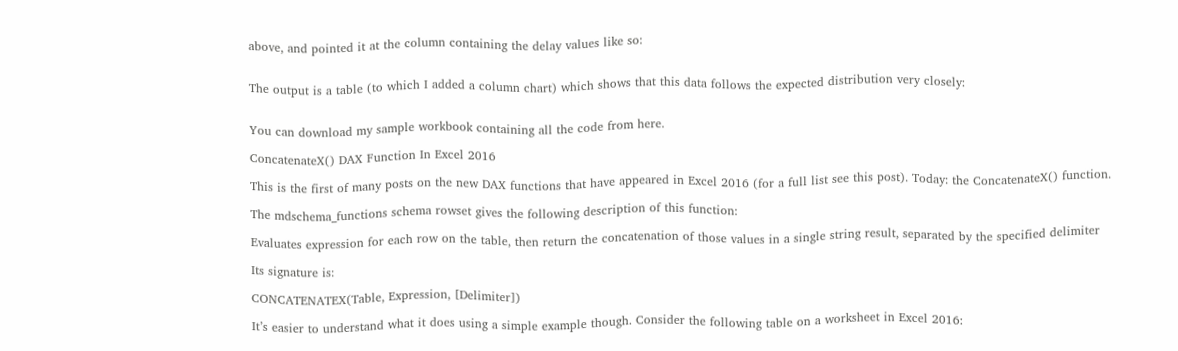above, and pointed it at the column containing the delay values like so:


The output is a table (to which I added a column chart) which shows that this data follows the expected distribution very closely:


You can download my sample workbook containing all the code from here.

ConcatenateX() DAX Function In Excel 2016

This is the first of many posts on the new DAX functions that have appeared in Excel 2016 (for a full list see this post). Today: the ConcatenateX() function.

The mdschema_functions schema rowset gives the following description of this function:

Evaluates expression for each row on the table, then return the concatenation of those values in a single string result, separated by the specified delimiter

Its signature is:

CONCATENATEX(Table, Expression, [Delimiter])

It’s easier to understand what it does using a simple example though. Consider the following table on a worksheet in Excel 2016: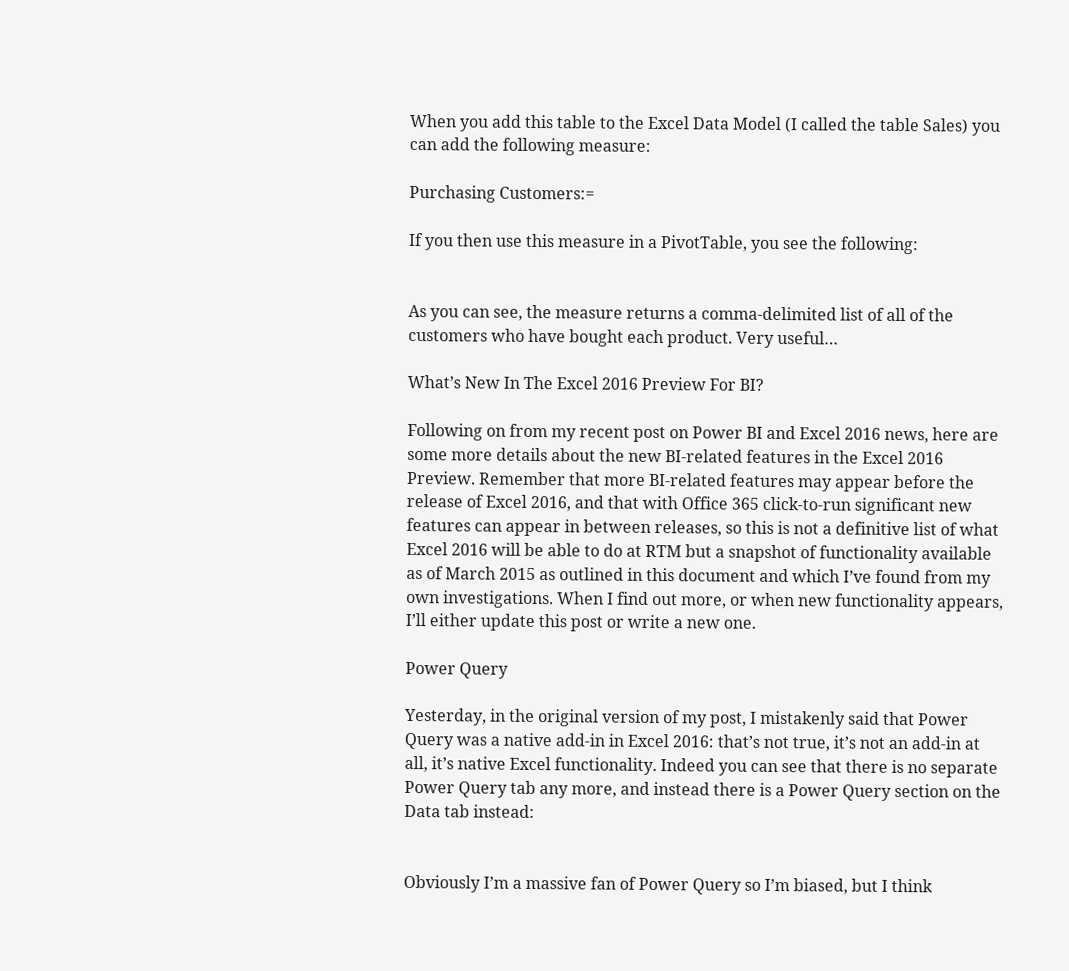When you add this table to the Excel Data Model (I called the table Sales) you can add the following measure:

Purchasing Customers:=

If you then use this measure in a PivotTable, you see the following:


As you can see, the measure returns a comma-delimited list of all of the customers who have bought each product. Very useful…

What’s New In The Excel 2016 Preview For BI?

Following on from my recent post on Power BI and Excel 2016 news, here are some more details about the new BI-related features in the Excel 2016 Preview. Remember that more BI-related features may appear before the release of Excel 2016, and that with Office 365 click-to-run significant new features can appear in between releases, so this is not a definitive list of what Excel 2016 will be able to do at RTM but a snapshot of functionality available as of March 2015 as outlined in this document and which I’ve found from my own investigations. When I find out more, or when new functionality appears, I’ll either update this post or write a new one.

Power Query

Yesterday, in the original version of my post, I mistakenly said that Power Query was a native add-in in Excel 2016: that’s not true, it’s not an add-in at all, it’s native Excel functionality. Indeed you can see that there is no separate Power Query tab any more, and instead there is a Power Query section on the Data tab instead:


Obviously I’m a massive fan of Power Query so I’m biased, but I think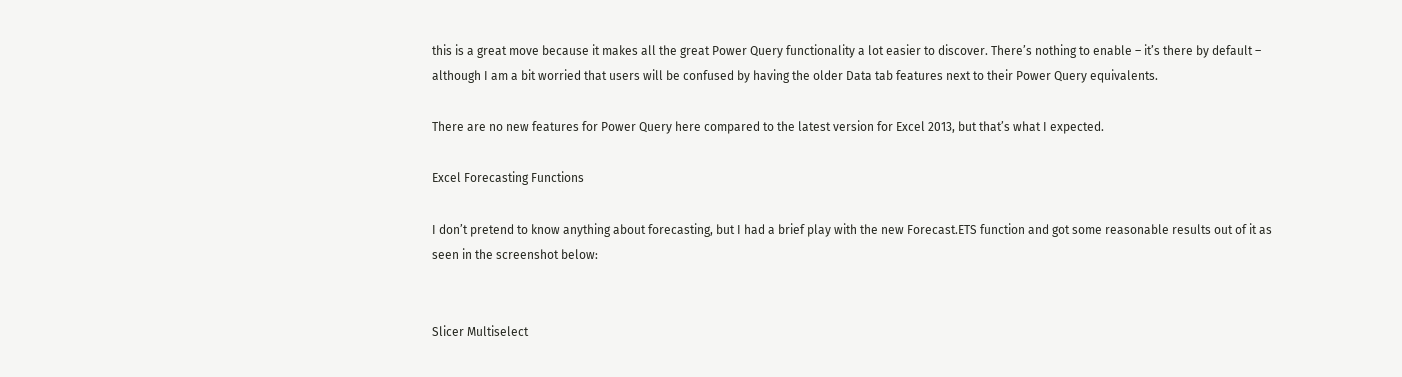this is a great move because it makes all the great Power Query functionality a lot easier to discover. There’s nothing to enable – it’s there by default – although I am a bit worried that users will be confused by having the older Data tab features next to their Power Query equivalents.

There are no new features for Power Query here compared to the latest version for Excel 2013, but that’s what I expected.

Excel Forecasting Functions

I don’t pretend to know anything about forecasting, but I had a brief play with the new Forecast.ETS function and got some reasonable results out of it as seen in the screenshot below:


Slicer Multiselect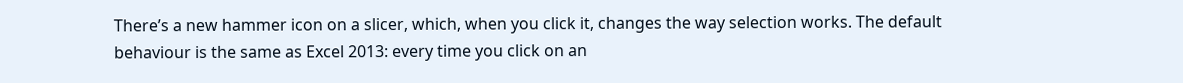There’s a new hammer icon on a slicer, which, when you click it, changes the way selection works. The default behaviour is the same as Excel 2013: every time you click on an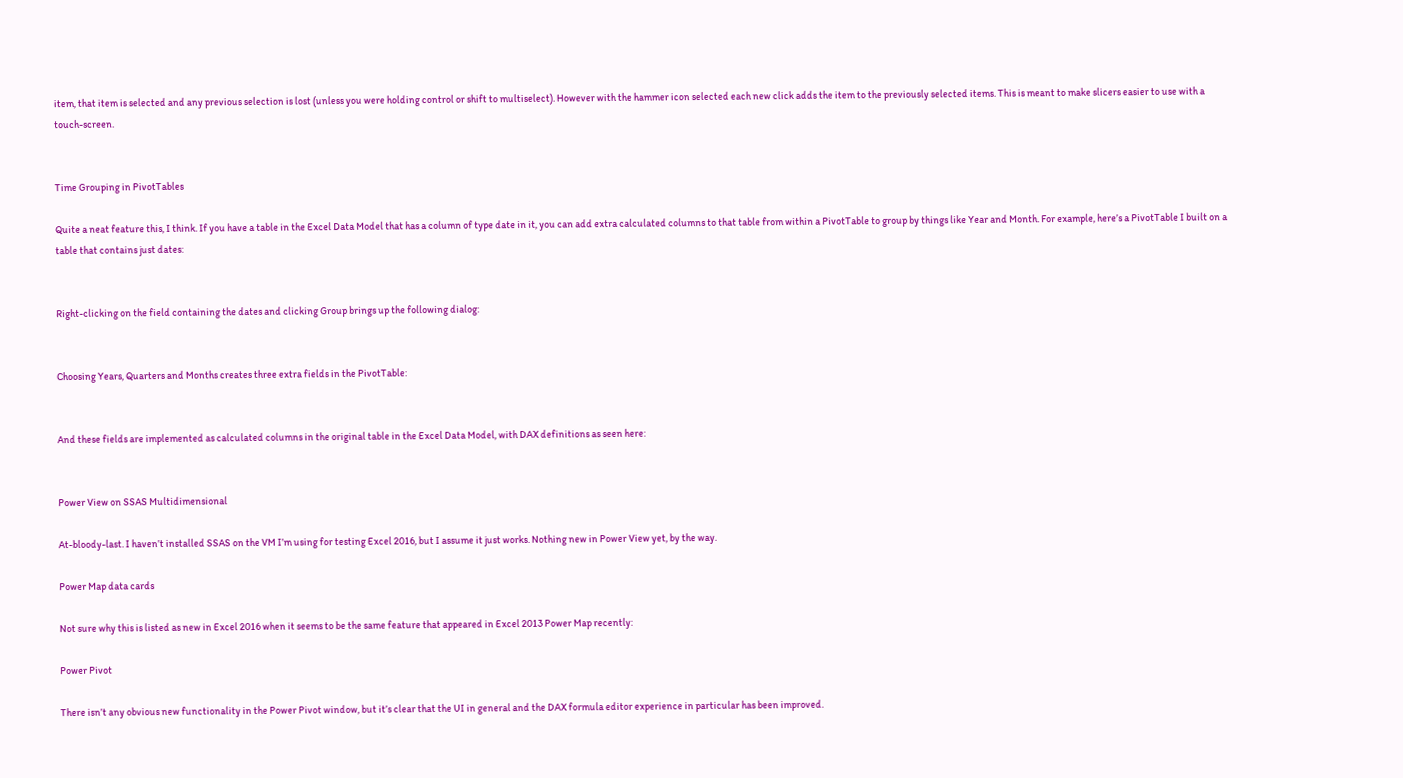item, that item is selected and any previous selection is lost (unless you were holding control or shift to multiselect). However with the hammer icon selected each new click adds the item to the previously selected items. This is meant to make slicers easier to use with a touch-screen.


Time Grouping in PivotTables

Quite a neat feature this, I think. If you have a table in the Excel Data Model that has a column of type date in it, you can add extra calculated columns to that table from within a PivotTable to group by things like Year and Month. For example, here’s a PivotTable I built on a table that contains just dates:


Right-clicking on the field containing the dates and clicking Group brings up the following dialog:


Choosing Years, Quarters and Months creates three extra fields in the PivotTable:


And these fields are implemented as calculated columns in the original table in the Excel Data Model, with DAX definitions as seen here:


Power View on SSAS Multidimensional

At-bloody-last. I haven’t installed SSAS on the VM I’m using for testing Excel 2016, but I assume it just works. Nothing new in Power View yet, by the way.

Power Map data cards

Not sure why this is listed as new in Excel 2016 when it seems to be the same feature that appeared in Excel 2013 Power Map recently:

Power Pivot

There isn’t any obvious new functionality in the Power Pivot window, but it’s clear that the UI in general and the DAX formula editor experience in particular has been improved.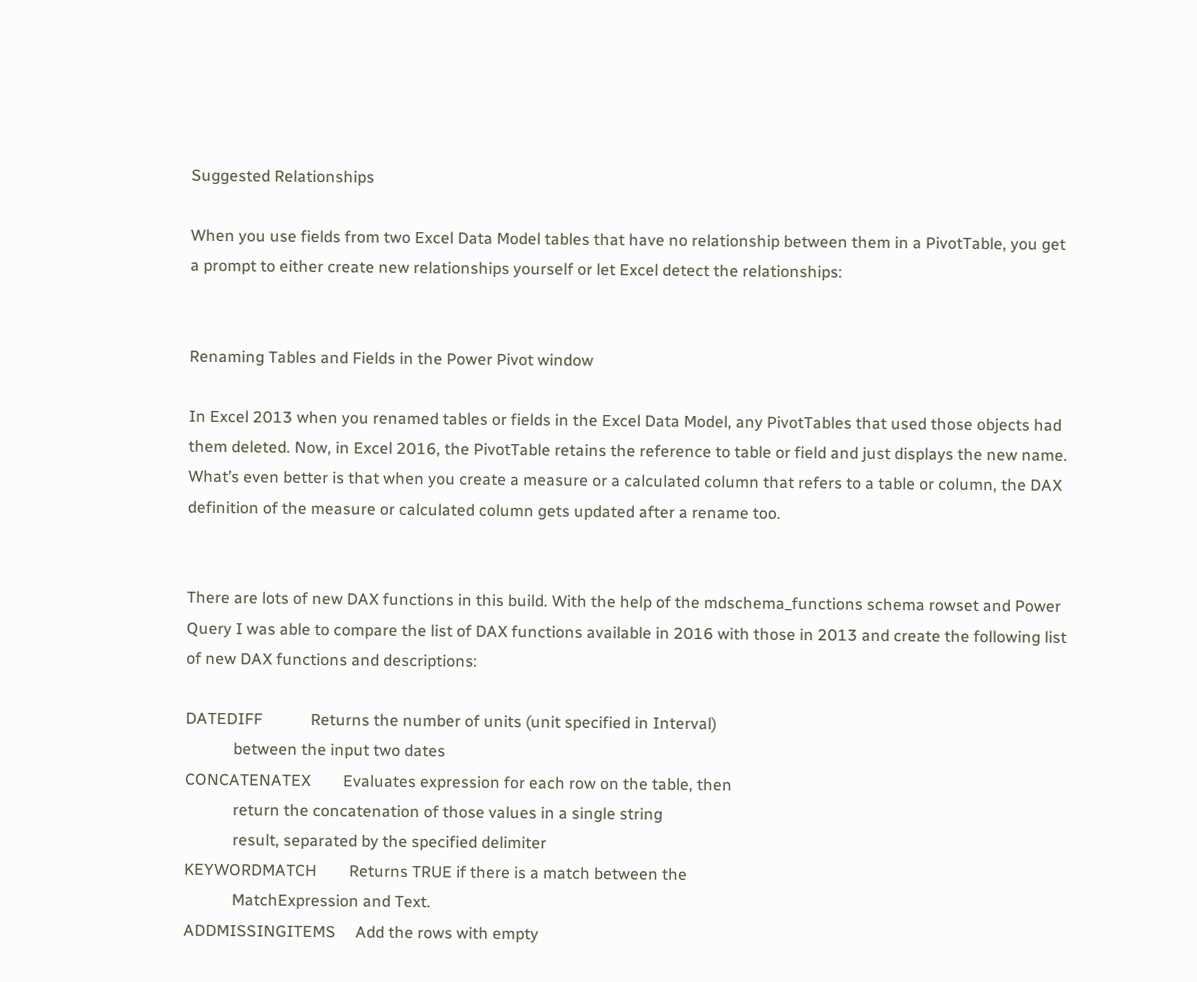Suggested Relationships

When you use fields from two Excel Data Model tables that have no relationship between them in a PivotTable, you get a prompt to either create new relationships yourself or let Excel detect the relationships:


Renaming Tables and Fields in the Power Pivot window

In Excel 2013 when you renamed tables or fields in the Excel Data Model, any PivotTables that used those objects had them deleted. Now, in Excel 2016, the PivotTable retains the reference to table or field and just displays the new name. What’s even better is that when you create a measure or a calculated column that refers to a table or column, the DAX definition of the measure or calculated column gets updated after a rename too.


There are lots of new DAX functions in this build. With the help of the mdschema_functions schema rowset and Power Query I was able to compare the list of DAX functions available in 2016 with those in 2013 and create the following list of new DAX functions and descriptions:

DATEDIFF            Returns the number of units (unit specified in Interval)
            between the input two dates
CONCATENATEX        Evaluates expression for each row on the table, then
            return the concatenation of those values in a single string
            result, separated by the specified delimiter
KEYWORDMATCH        Returns TRUE if there is a match between the
            MatchExpression and Text.
ADDMISSINGITEMS     Add the rows with empty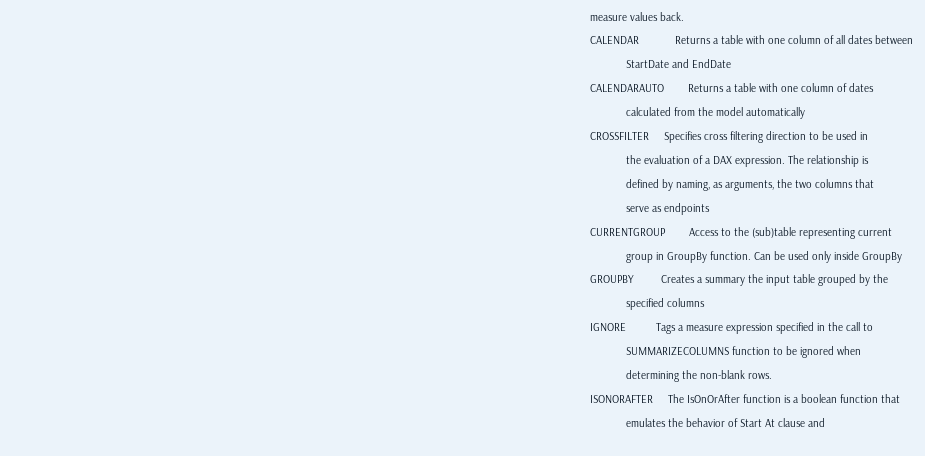measure values back.
CALENDAR            Returns a table with one column of all dates between
            StartDate and EndDate
CALENDARAUTO        Returns a table with one column of dates
            calculated from the model automatically
CROSSFILTER     Specifies cross filtering direction to be used in
            the evaluation of a DAX expression. The relationship is
            defined by naming, as arguments, the two columns that
            serve as endpoints
CURRENTGROUP        Access to the (sub)table representing current
            group in GroupBy function. Can be used only inside GroupBy
GROUPBY         Creates a summary the input table grouped by the
            specified columns
IGNORE          Tags a measure expression specified in the call to
            SUMMARIZECOLUMNS function to be ignored when
            determining the non-blank rows.
ISONORAFTER     The IsOnOrAfter function is a boolean function that
            emulates the behavior of Start At clause and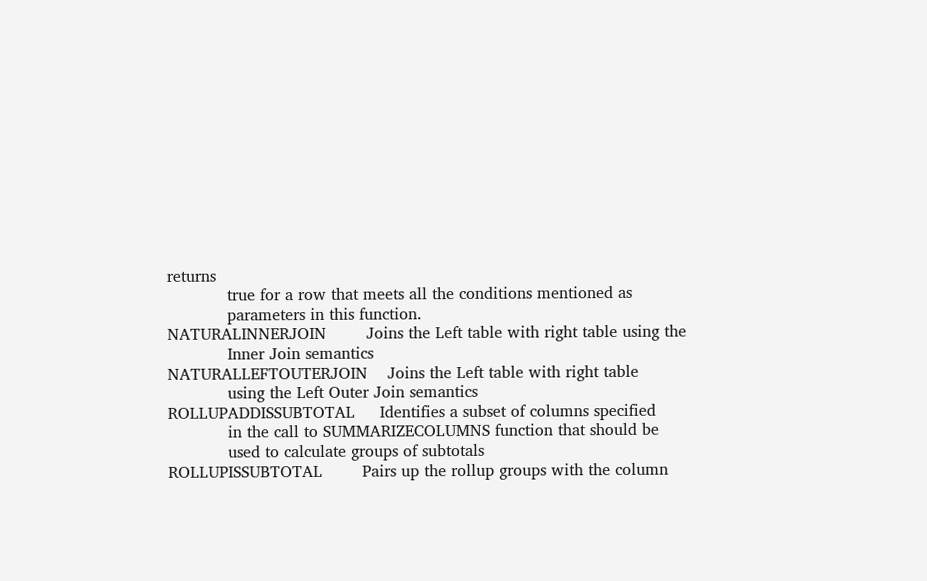returns
            true for a row that meets all the conditions mentioned as
            parameters in this function.
NATURALINNERJOIN        Joins the Left table with right table using the
            Inner Join semantics
NATURALLEFTOUTERJOIN    Joins the Left table with right table
            using the Left Outer Join semantics
ROLLUPADDISSUBTOTAL     Identifies a subset of columns specified
            in the call to SUMMARIZECOLUMNS function that should be
            used to calculate groups of subtotals
ROLLUPISSUBTOTAL        Pairs up the rollup groups with the column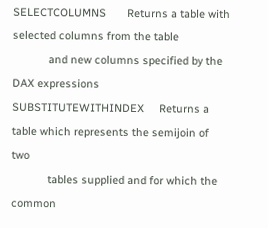SELECTCOLUMNS       Returns a table with selected columns from the table
            and new columns specified by the DAX expressions
SUBSTITUTEWITHINDEX     Returns a table which represents the semijoin of two
            tables supplied and for which the common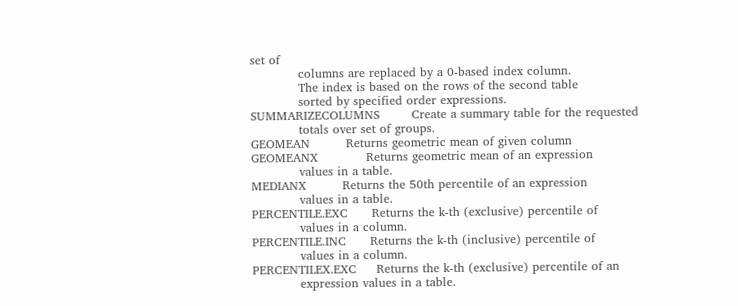set of
            columns are replaced by a 0-based index column.
            The index is based on the rows of the second table
            sorted by specified order expressions.
SUMMARIZECOLUMNS        Create a summary table for the requested
            totals over set of groups.
GEOMEAN         Returns geometric mean of given column
GEOMEANX            Returns geometric mean of an expression
            values in a table.
MEDIANX         Returns the 50th percentile of an expression
            values in a table.
PERCENTILE.EXC      Returns the k-th (exclusive) percentile of
            values in a column.
PERCENTILE.INC      Returns the k-th (inclusive) percentile of
            values in a column.
PERCENTILEX.EXC     Returns the k-th (exclusive) percentile of an
            expression values in a table.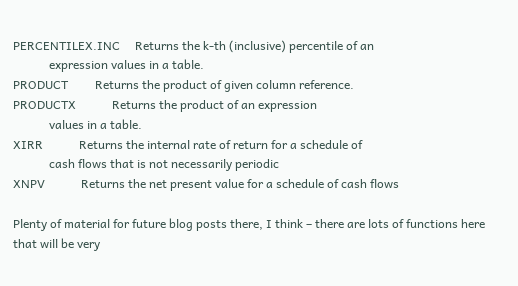PERCENTILEX.INC     Returns the k-th (inclusive) percentile of an
            expression values in a table.
PRODUCT         Returns the product of given column reference.
PRODUCTX            Returns the product of an expression
            values in a table.
XIRR            Returns the internal rate of return for a schedule of
            cash flows that is not necessarily periodic
XNPV            Returns the net present value for a schedule of cash flows

Plenty of material for future blog posts there, I think – there are lots of functions here that will be very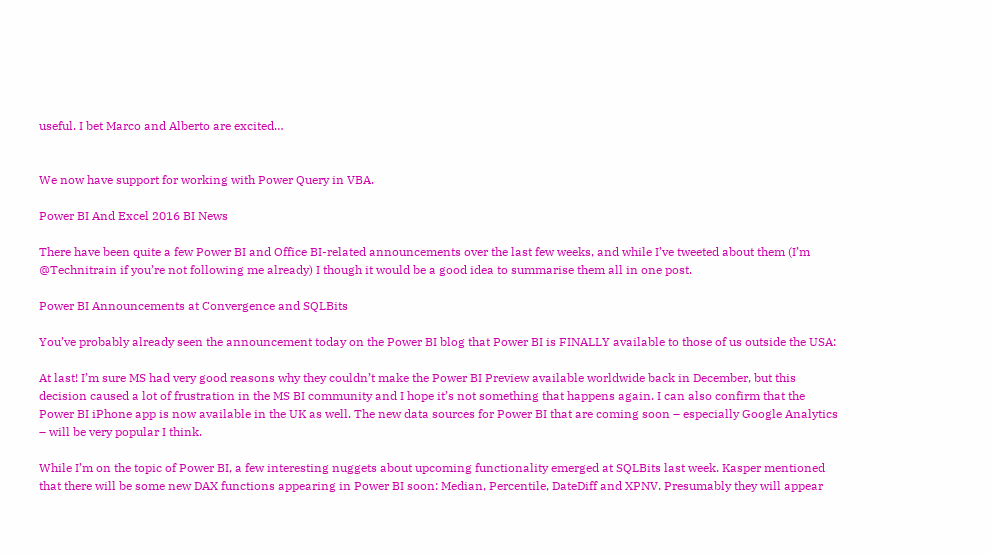useful. I bet Marco and Alberto are excited…


We now have support for working with Power Query in VBA.

Power BI And Excel 2016 BI News

There have been quite a few Power BI and Office BI-related announcements over the last few weeks, and while I’ve tweeted about them (I’m @Technitrain if you’re not following me already) I though it would be a good idea to summarise them all in one post.

Power BI Announcements at Convergence and SQLBits

You’ve probably already seen the announcement today on the Power BI blog that Power BI is FINALLY available to those of us outside the USA:

At last! I’m sure MS had very good reasons why they couldn’t make the Power BI Preview available worldwide back in December, but this decision caused a lot of frustration in the MS BI community and I hope it’s not something that happens again. I can also confirm that the Power BI iPhone app is now available in the UK as well. The new data sources for Power BI that are coming soon – especially Google Analytics – will be very popular I think.

While I’m on the topic of Power BI, a few interesting nuggets about upcoming functionality emerged at SQLBits last week. Kasper mentioned that there will be some new DAX functions appearing in Power BI soon: Median, Percentile, DateDiff and XPNV. Presumably they will appear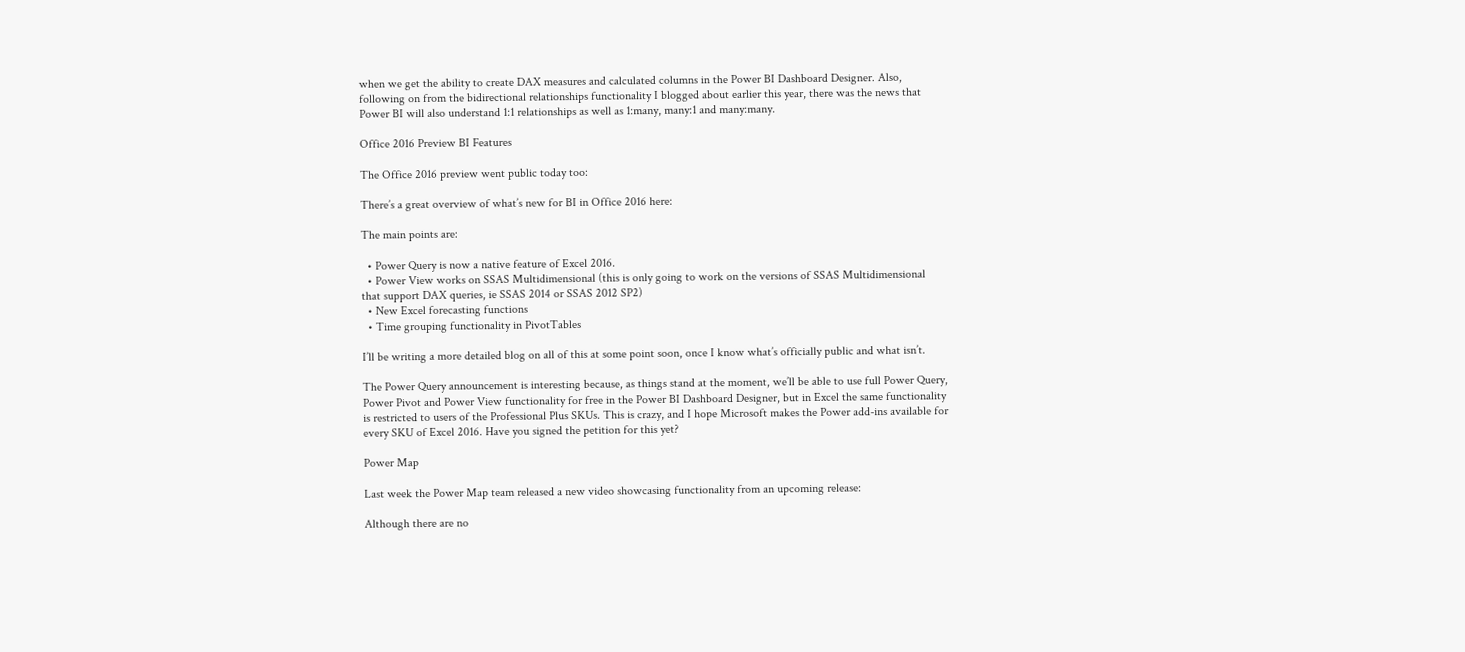when we get the ability to create DAX measures and calculated columns in the Power BI Dashboard Designer. Also, following on from the bidirectional relationships functionality I blogged about earlier this year, there was the news that Power BI will also understand 1:1 relationships as well as 1:many, many:1 and many:many.

Office 2016 Preview BI Features

The Office 2016 preview went public today too:

There’s a great overview of what’s new for BI in Office 2016 here:

The main points are:

  • Power Query is now a native feature of Excel 2016.
  • Power View works on SSAS Multidimensional (this is only going to work on the versions of SSAS Multidimensional that support DAX queries, ie SSAS 2014 or SSAS 2012 SP2)
  • New Excel forecasting functions
  • Time grouping functionality in PivotTables

I’ll be writing a more detailed blog on all of this at some point soon, once I know what’s officially public and what isn’t.

The Power Query announcement is interesting because, as things stand at the moment, we’ll be able to use full Power Query, Power Pivot and Power View functionality for free in the Power BI Dashboard Designer, but in Excel the same functionality is restricted to users of the Professional Plus SKUs. This is crazy, and I hope Microsoft makes the Power add-ins available for every SKU of Excel 2016. Have you signed the petition for this yet?

Power Map

Last week the Power Map team released a new video showcasing functionality from an upcoming release:

Although there are no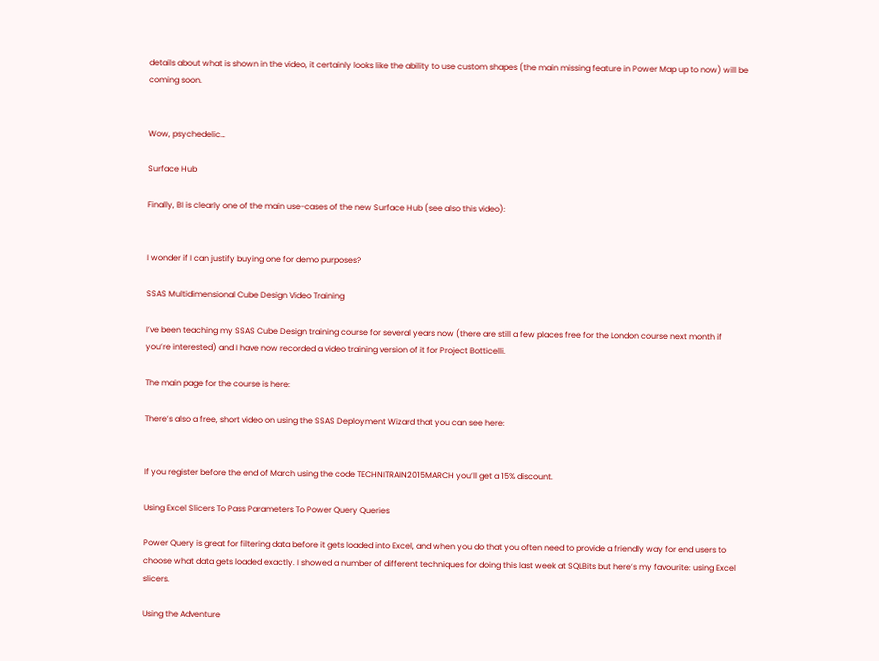details about what is shown in the video, it certainly looks like the ability to use custom shapes (the main missing feature in Power Map up to now) will be coming soon.


Wow, psychedelic…

Surface Hub

Finally, BI is clearly one of the main use-cases of the new Surface Hub (see also this video):


I wonder if I can justify buying one for demo purposes?

SSAS Multidimensional Cube Design Video Training

I’ve been teaching my SSAS Cube Design training course for several years now (there are still a few places free for the London course next month if you’re interested) and I have now recorded a video training version of it for Project Botticelli.

The main page for the course is here:

There’s also a free, short video on using the SSAS Deployment Wizard that you can see here:


If you register before the end of March using the code TECHNITRAIN2015MARCH you’ll get a 15% discount.

Using Excel Slicers To Pass Parameters To Power Query Queries

Power Query is great for filtering data before it gets loaded into Excel, and when you do that you often need to provide a friendly way for end users to choose what data gets loaded exactly. I showed a number of different techniques for doing this last week at SQLBits but here’s my favourite: using Excel slicers.

Using the Adventure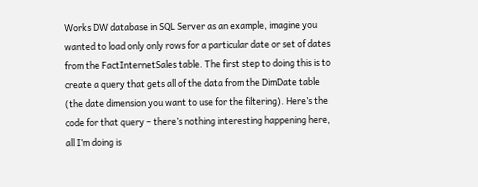Works DW database in SQL Server as an example, imagine you wanted to load only only rows for a particular date or set of dates from the FactInternetSales table. The first step to doing this is to create a query that gets all of the data from the DimDate table (the date dimension you want to use for the filtering). Here’s the code for that query – there’s nothing interesting happening here, all I’m doing is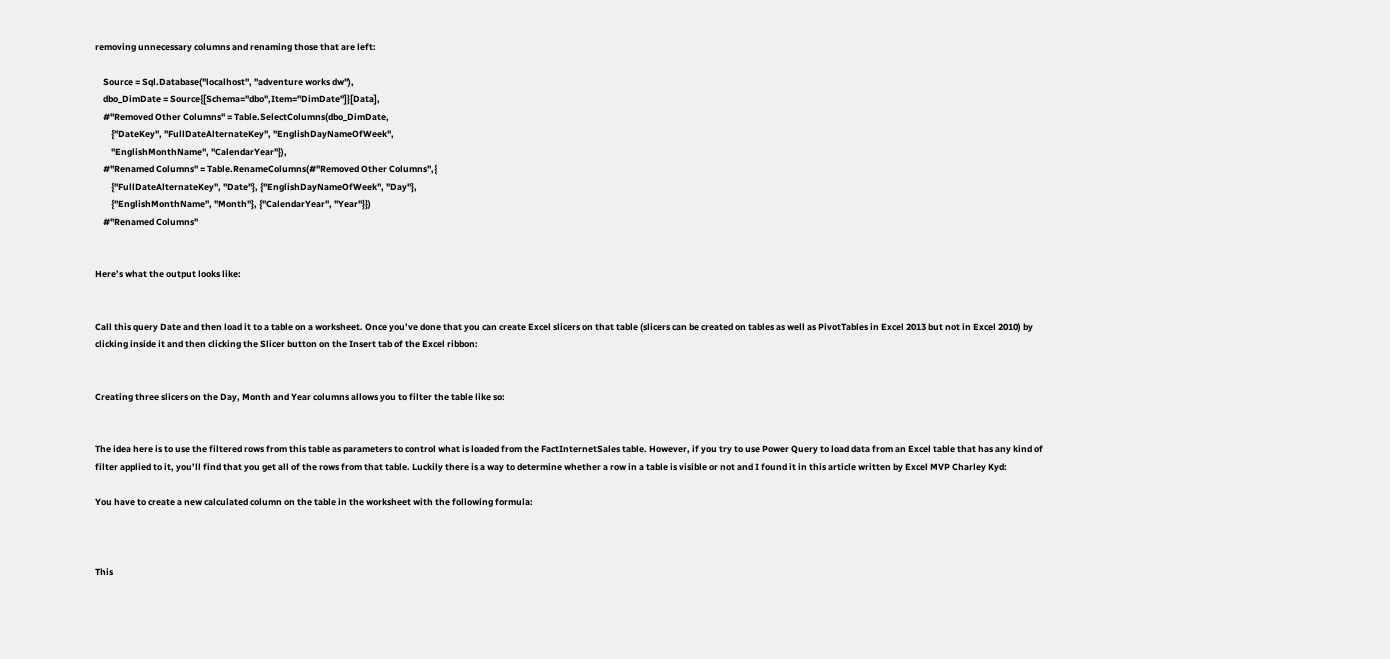removing unnecessary columns and renaming those that are left:

    Source = Sql.Database("localhost", "adventure works dw"),
    dbo_DimDate = Source{[Schema="dbo",Item="DimDate"]}[Data],
    #"Removed Other Columns" = Table.SelectColumns(dbo_DimDate,
        {"DateKey", "FullDateAlternateKey", "EnglishDayNameOfWeek",
        "EnglishMonthName", "CalendarYear"}),
    #"Renamed Columns" = Table.RenameColumns(#"Removed Other Columns",{
        {"FullDateAlternateKey", "Date"}, {"EnglishDayNameOfWeek", "Day"},
        {"EnglishMonthName", "Month"}, {"CalendarYear", "Year"}})
    #"Renamed Columns"


Here’s what the output looks like:


Call this query Date and then load it to a table on a worksheet. Once you’ve done that you can create Excel slicers on that table (slicers can be created on tables as well as PivotTables in Excel 2013 but not in Excel 2010) by clicking inside it and then clicking the Slicer button on the Insert tab of the Excel ribbon:


Creating three slicers on the Day, Month and Year columns allows you to filter the table like so:


The idea here is to use the filtered rows from this table as parameters to control what is loaded from the FactInternetSales table. However, if you try to use Power Query to load data from an Excel table that has any kind of filter applied to it, you’ll find that you get all of the rows from that table. Luckily there is a way to determine whether a row in a table is visible or not and I found it in this article written by Excel MVP Charley Kyd:

You have to create a new calculated column on the table in the worksheet with the following formula:



This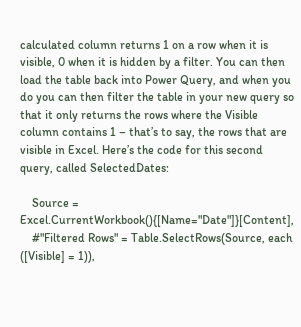calculated column returns 1 on a row when it is visible, 0 when it is hidden by a filter. You can then load the table back into Power Query, and when you do you can then filter the table in your new query so that it only returns the rows where the Visible column contains 1 – that’s to say, the rows that are visible in Excel. Here’s the code for this second query, called SelectedDates:

    Source = Excel.CurrentWorkbook(){[Name="Date"]}[Content],
    #"Filtered Rows" = Table.SelectRows(Source, each ([Visible] = 1)),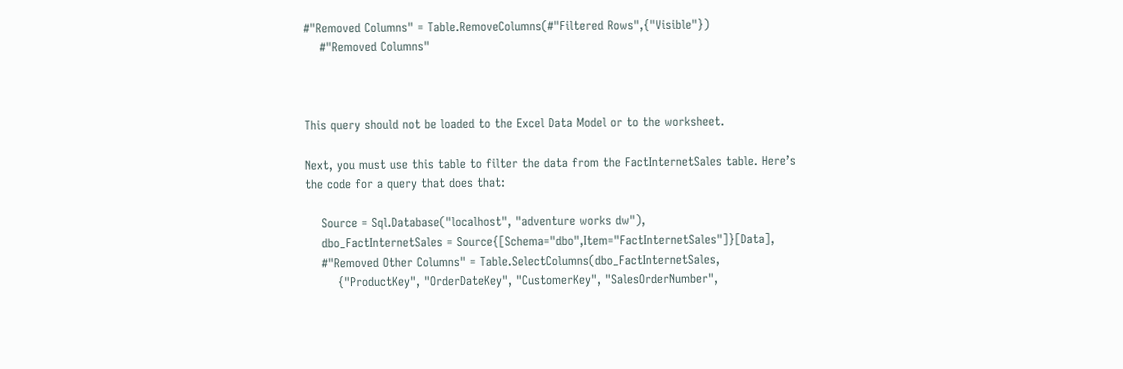#"Removed Columns" = Table.RemoveColumns(#"Filtered Rows",{"Visible"})
    #"Removed Columns"



This query should not be loaded to the Excel Data Model or to the worksheet.

Next, you must use this table to filter the data from the FactInternetSales table. Here’s the code for a query that does that:

    Source = Sql.Database("localhost", "adventure works dw"),
    dbo_FactInternetSales = Source{[Schema="dbo",Item="FactInternetSales"]}[Data],
    #"Removed Other Columns" = Table.SelectColumns(dbo_FactInternetSales,
        {"ProductKey", "OrderDateKey", "CustomerKey", "SalesOrderNumber",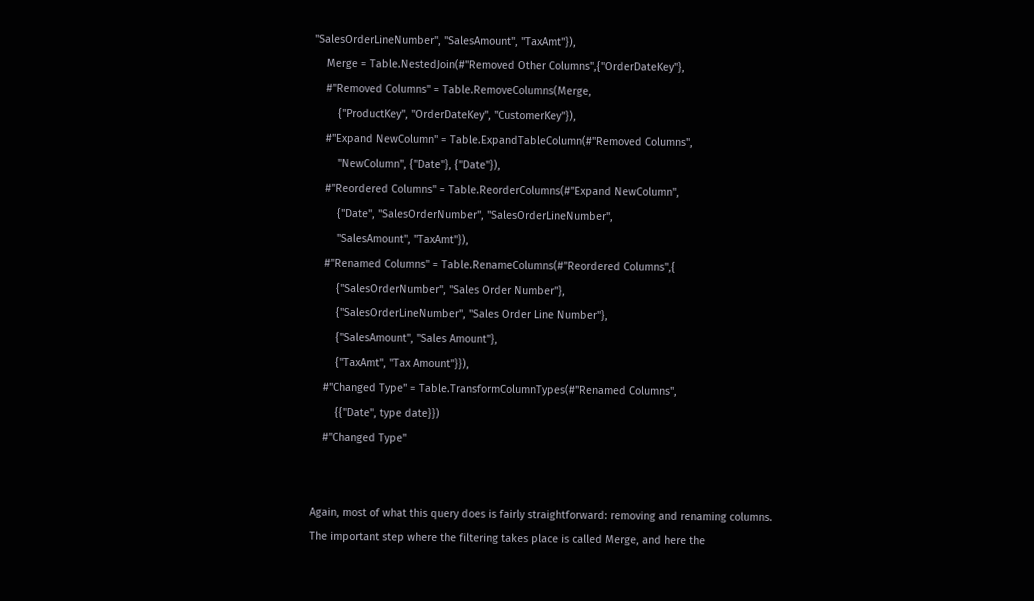"SalesOrderLineNumber", "SalesAmount", "TaxAmt"}),
    Merge = Table.NestedJoin(#"Removed Other Columns",{"OrderDateKey"},
    #"Removed Columns" = Table.RemoveColumns(Merge,
        {"ProductKey", "OrderDateKey", "CustomerKey"}),
    #"Expand NewColumn" = Table.ExpandTableColumn(#"Removed Columns",
        "NewColumn", {"Date"}, {"Date"}),
    #"Reordered Columns" = Table.ReorderColumns(#"Expand NewColumn",
        {"Date", "SalesOrderNumber", "SalesOrderLineNumber",
        "SalesAmount", "TaxAmt"}),
    #"Renamed Columns" = Table.RenameColumns(#"Reordered Columns",{
        {"SalesOrderNumber", "Sales Order Number"},
        {"SalesOrderLineNumber", "Sales Order Line Number"},
        {"SalesAmount", "Sales Amount"},
        {"TaxAmt", "Tax Amount"}}),
    #"Changed Type" = Table.TransformColumnTypes(#"Renamed Columns",
        {{"Date", type date}})
    #"Changed Type"


Again, most of what this query does is fairly straightforward: removing and renaming columns. The important step where the filtering takes place is called Merge, and here the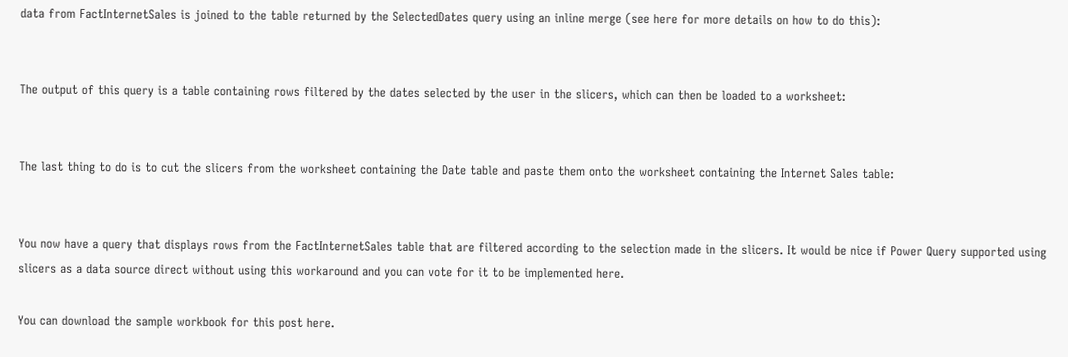data from FactInternetSales is joined to the table returned by the SelectedDates query using an inline merge (see here for more details on how to do this):


The output of this query is a table containing rows filtered by the dates selected by the user in the slicers, which can then be loaded to a worksheet:


The last thing to do is to cut the slicers from the worksheet containing the Date table and paste them onto the worksheet containing the Internet Sales table:


You now have a query that displays rows from the FactInternetSales table that are filtered according to the selection made in the slicers. It would be nice if Power Query supported using slicers as a data source direct without using this workaround and you can vote for it to be implemented here.

You can download the sample workbook for this post here.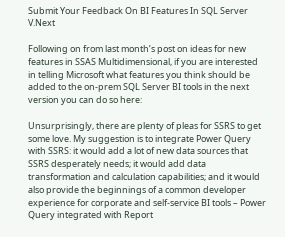Submit Your Feedback On BI Features In SQL Server V.Next

Following on from last month’s post on ideas for new features in SSAS Multidimensional, if you are interested in telling Microsoft what features you think should be added to the on-prem SQL Server BI tools in the next version you can do so here:

Unsurprisingly, there are plenty of pleas for SSRS to get some love. My suggestion is to integrate Power Query with SSRS: it would add a lot of new data sources that SSRS desperately needs; it would add data transformation and calculation capabilities; and it would also provide the beginnings of a common developer experience for corporate and self-service BI tools – Power Query integrated with Report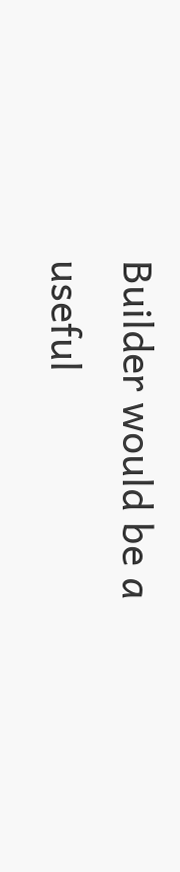Builder would be a useful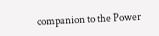companion to the Power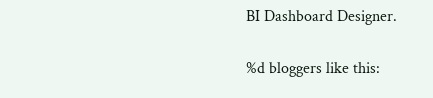BI Dashboard Designer.

%d bloggers like this: